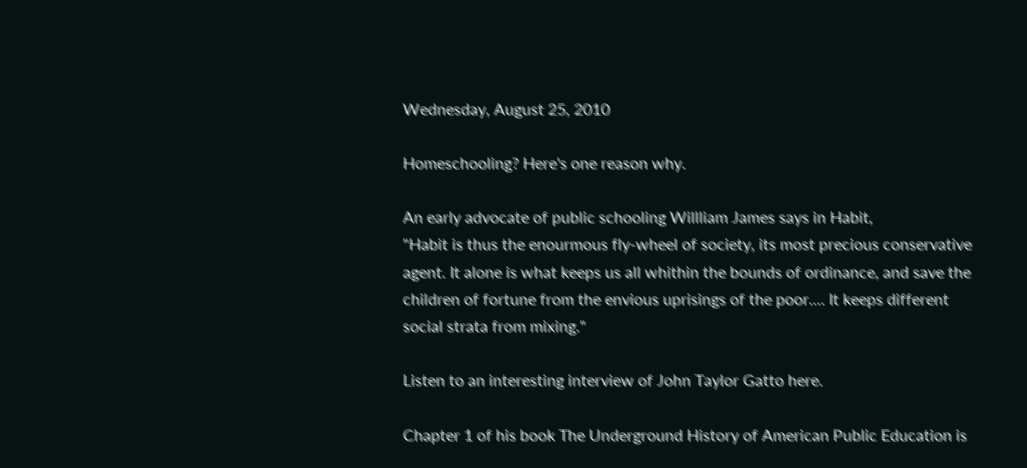Wednesday, August 25, 2010

Homeschooling? Here's one reason why.

An early advocate of public schooling Willliam James says in Habit,
"Habit is thus the enourmous fly-wheel of society, its most precious conservative agent. It alone is what keeps us all whithin the bounds of ordinance, and save the children of fortune from the envious uprisings of the poor.... It keeps different social strata from mixing."

Listen to an interesting interview of John Taylor Gatto here.

Chapter 1 of his book The Underground History of American Public Education is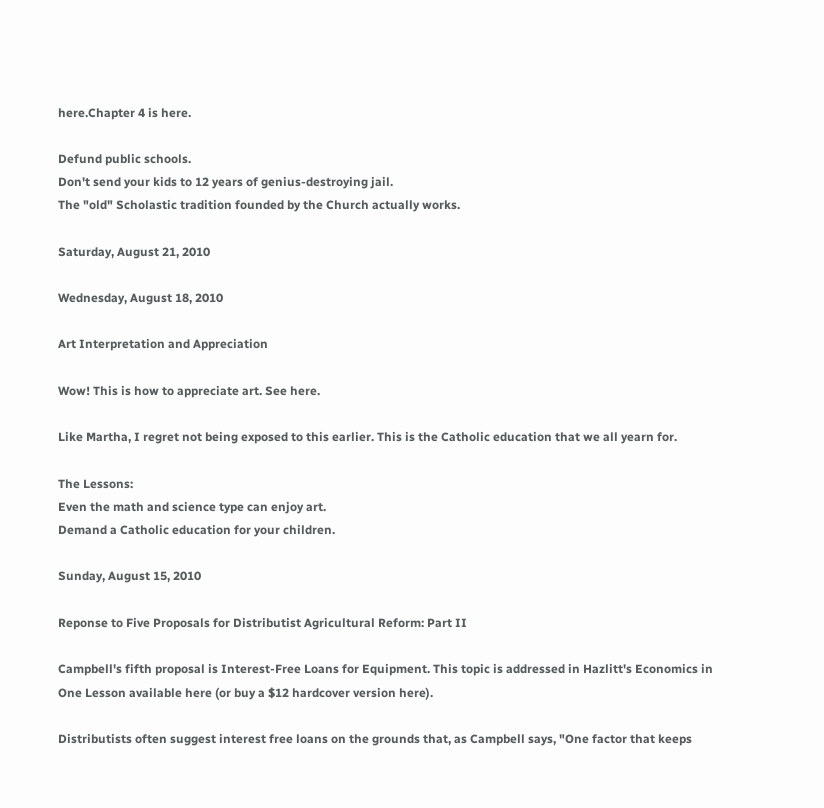here.Chapter 4 is here.

Defund public schools.
Don't send your kids to 12 years of genius-destroying jail.
The "old" Scholastic tradition founded by the Church actually works.

Saturday, August 21, 2010

Wednesday, August 18, 2010

Art Interpretation and Appreciation

Wow! This is how to appreciate art. See here.

Like Martha, I regret not being exposed to this earlier. This is the Catholic education that we all yearn for.

The Lessons:
Even the math and science type can enjoy art.
Demand a Catholic education for your children.

Sunday, August 15, 2010

Reponse to Five Proposals for Distributist Agricultural Reform: Part II

Campbell's fifth proposal is Interest-Free Loans for Equipment. This topic is addressed in Hazlitt's Economics in One Lesson available here (or buy a $12 hardcover version here).

Distributists often suggest interest free loans on the grounds that, as Campbell says, "One factor that keeps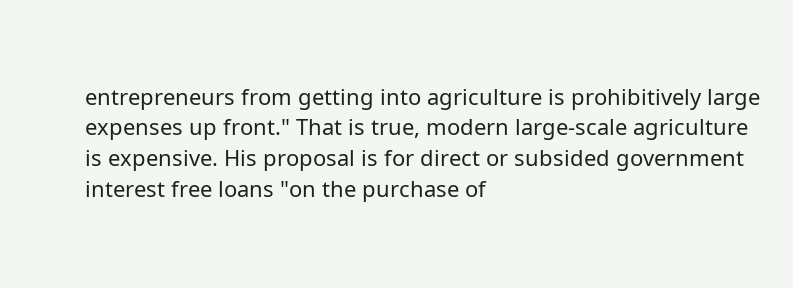entrepreneurs from getting into agriculture is prohibitively large expenses up front." That is true, modern large-scale agriculture is expensive. His proposal is for direct or subsided government interest free loans "on the purchase of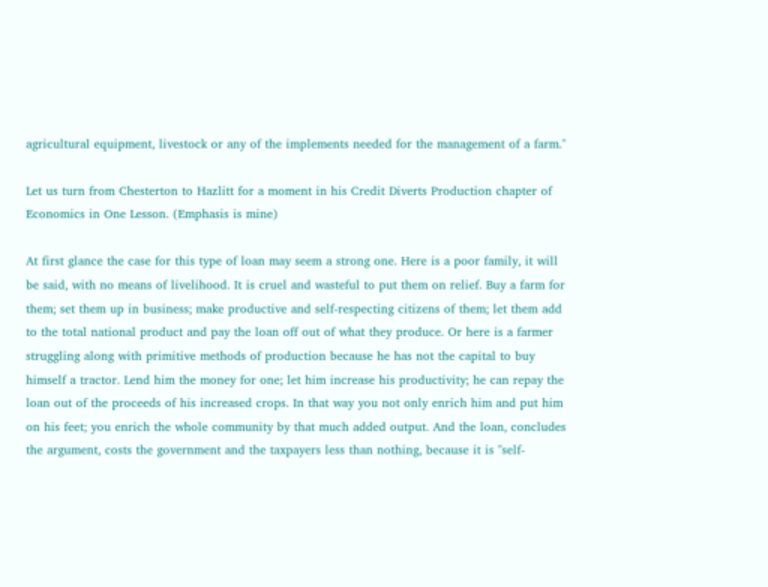agricultural equipment, livestock or any of the implements needed for the management of a farm."

Let us turn from Chesterton to Hazlitt for a moment in his Credit Diverts Production chapter of Economics in One Lesson. (Emphasis is mine)

At first glance the case for this type of loan may seem a strong one. Here is a poor family, it will be said, with no means of livelihood. It is cruel and wasteful to put them on relief. Buy a farm for them; set them up in business; make productive and self-respecting citizens of them; let them add to the total national product and pay the loan off out of what they produce. Or here is a farmer struggling along with primitive methods of production because he has not the capital to buy himself a tractor. Lend him the money for one; let him increase his productivity; he can repay the loan out of the proceeds of his increased crops. In that way you not only enrich him and put him on his feet; you enrich the whole community by that much added output. And the loan, concludes the argument, costs the government and the taxpayers less than nothing, because it is "self-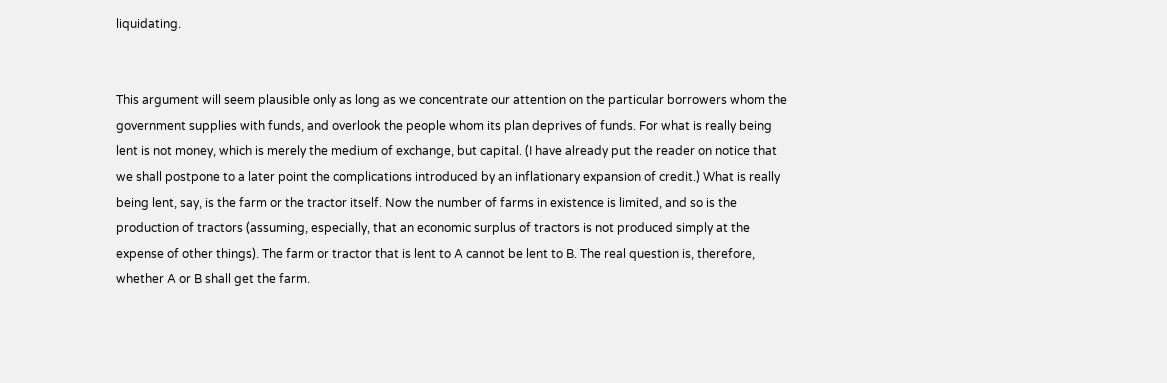liquidating.


This argument will seem plausible only as long as we concentrate our attention on the particular borrowers whom the government supplies with funds, and overlook the people whom its plan deprives of funds. For what is really being lent is not money, which is merely the medium of exchange, but capital. (I have already put the reader on notice that we shall postpone to a later point the complications introduced by an inflationary expansion of credit.) What is really being lent, say, is the farm or the tractor itself. Now the number of farms in existence is limited, and so is the production of tractors (assuming, especially, that an economic surplus of tractors is not produced simply at the expense of other things). The farm or tractor that is lent to A cannot be lent to B. The real question is, therefore, whether A or B shall get the farm.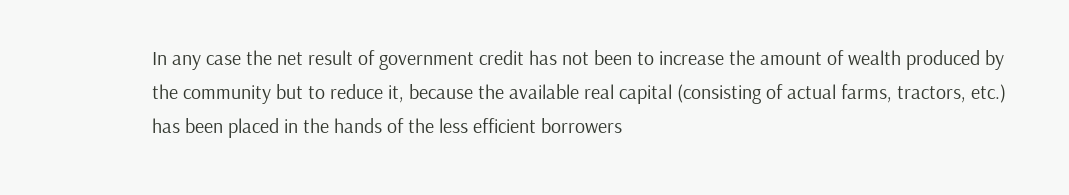In any case the net result of government credit has not been to increase the amount of wealth produced by the community but to reduce it, because the available real capital (consisting of actual farms, tractors, etc.) has been placed in the hands of the less efficient borrowers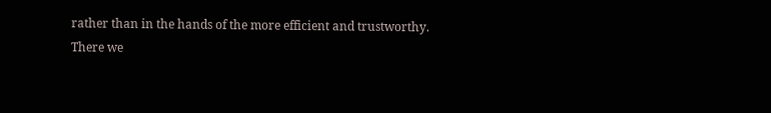rather than in the hands of the more efficient and trustworthy.
There we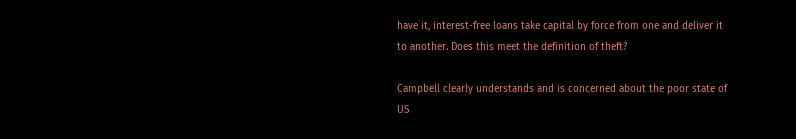have it, interest-free loans take capital by force from one and deliver it to another. Does this meet the definition of theft?

Campbell clearly understands and is concerned about the poor state of US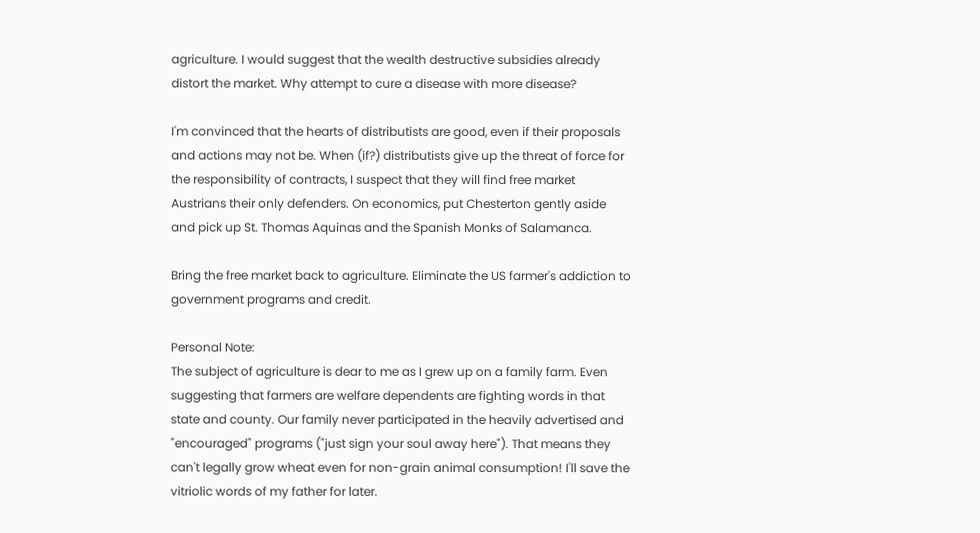agriculture. I would suggest that the wealth destructive subsidies already distort the market. Why attempt to cure a disease with more disease?

I'm convinced that the hearts of distributists are good, even if their proposals and actions may not be. When (if?) distributists give up the threat of force for the responsibility of contracts, I suspect that they will find free market Austrians their only defenders. On economics, put Chesterton gently aside and pick up St. Thomas Aquinas and the Spanish Monks of Salamanca.

Bring the free market back to agriculture. Eliminate the US farmer's addiction to government programs and credit.

Personal Note:
The subject of agriculture is dear to me as I grew up on a family farm. Even suggesting that farmers are welfare dependents are fighting words in that state and county. Our family never participated in the heavily advertised and "encouraged" programs ("just sign your soul away here"). That means they can't legally grow wheat even for non-grain animal consumption! I'll save the vitriolic words of my father for later.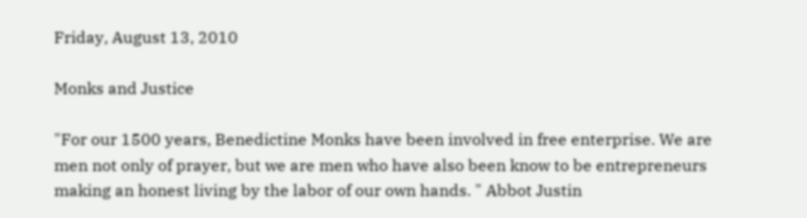Friday, August 13, 2010

Monks and Justice

"For our 1500 years, Benedictine Monks have been involved in free enterprise. We are men not only of prayer, but we are men who have also been know to be entrepreneurs making an honest living by the labor of our own hands. " Abbot Justin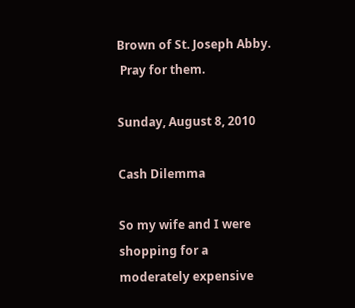Brown of St. Joseph Abby.
 Pray for them.

Sunday, August 8, 2010

Cash Dilemma

So my wife and I were shopping for a moderately expensive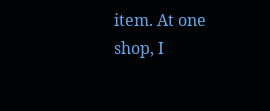item. At one shop, I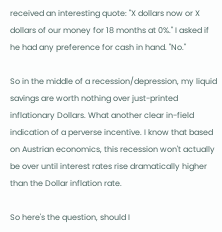received an interesting quote: "X dollars now or X dollars of our money for 18 months at 0%." I asked if he had any preference for cash in hand. "No."

So in the middle of a recession/depression, my liquid savings are worth nothing over just-printed inflationary Dollars. What another clear in-field indication of a perverse incentive. I know that based on Austrian economics, this recession won't actually be over until interest rates rise dramatically higher than the Dollar inflation rate.

So here's the question, should I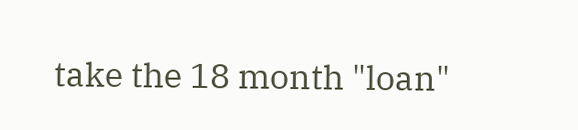take the 18 month "loan"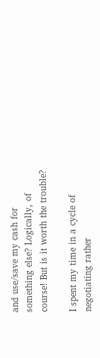and use/save my cash for something else? Logically, of course! But is it worth the trouble?

I spent my time in a cycle of negotiating rather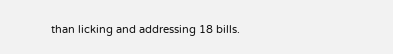than licking and addressing 18 bills.